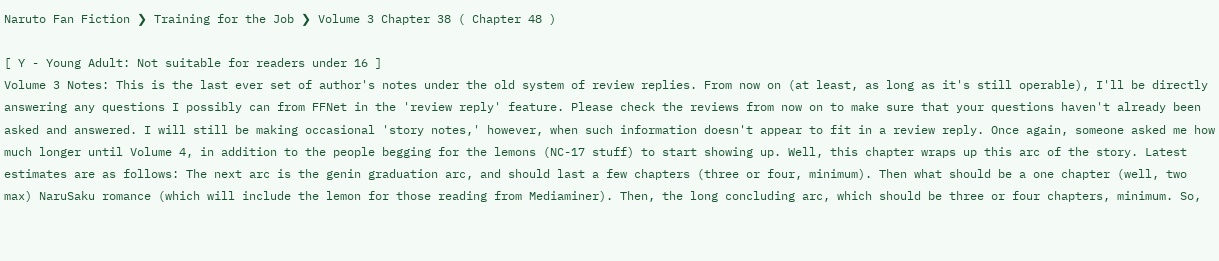Naruto Fan Fiction ❯ Training for the Job ❯ Volume 3 Chapter 38 ( Chapter 48 )

[ Y - Young Adult: Not suitable for readers under 16 ]
Volume 3 Notes: This is the last ever set of author's notes under the old system of review replies. From now on (at least, as long as it's still operable), I'll be directly answering any questions I possibly can from FFNet in the 'review reply' feature. Please check the reviews from now on to make sure that your questions haven't already been asked and answered. I will still be making occasional 'story notes,' however, when such information doesn't appear to fit in a review reply. Once again, someone asked me how much longer until Volume 4, in addition to the people begging for the lemons (NC-17 stuff) to start showing up. Well, this chapter wraps up this arc of the story. Latest estimates are as follows: The next arc is the genin graduation arc, and should last a few chapters (three or four, minimum). Then what should be a one chapter (well, two max) NaruSaku romance (which will include the lemon for those reading from Mediaminer). Then, the long concluding arc, which should be three or four chapters, minimum. So,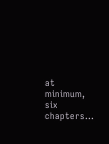at minimum, six chapters...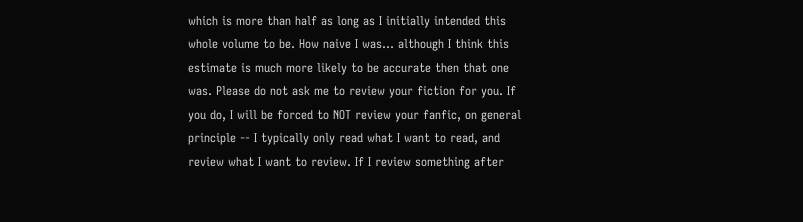which is more than half as long as I initially intended this whole volume to be. How naive I was... although I think this estimate is much more likely to be accurate then that one was. Please do not ask me to review your fiction for you. If you do, I will be forced to NOT review your fanfic, on general principle -- I typically only read what I want to read, and review what I want to review. If I review something after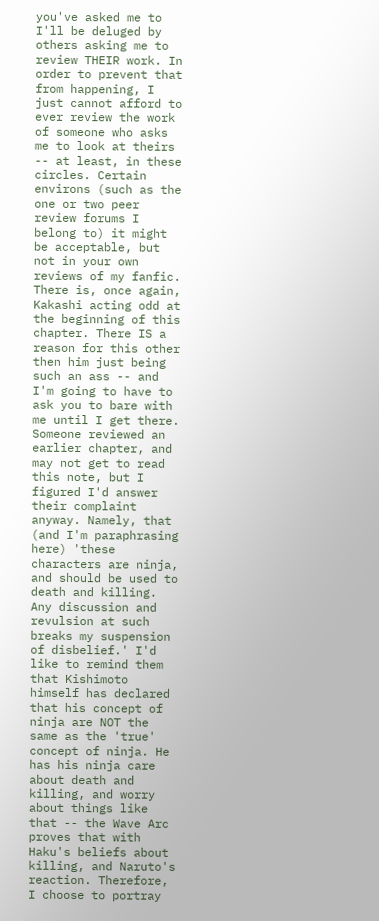you've asked me to I'll be deluged by others asking me to review THEIR work. In order to prevent that from happening, I just cannot afford to ever review the work of someone who asks me to look at theirs -- at least, in these circles. Certain environs (such as the one or two peer review forums I belong to) it might be acceptable, but not in your own reviews of my fanfic. There is, once again, Kakashi acting odd at the beginning of this chapter. There IS a reason for this other then him just being such an ass -- and I'm going to have to ask you to bare with me until I get there. Someone reviewed an earlier chapter, and may not get to read this note, but I figured I'd answer their complaint anyway. Namely, that (and I'm paraphrasing here) 'these characters are ninja, and should be used to death and killing. Any discussion and revulsion at such breaks my suspension of disbelief.' I'd like to remind them that Kishimoto himself has declared that his concept of ninja are NOT the same as the 'true' concept of ninja. He has his ninja care about death and killing, and worry about things like that -- the Wave Arc proves that with Haku's beliefs about killing, and Naruto's reaction. Therefore, I choose to portray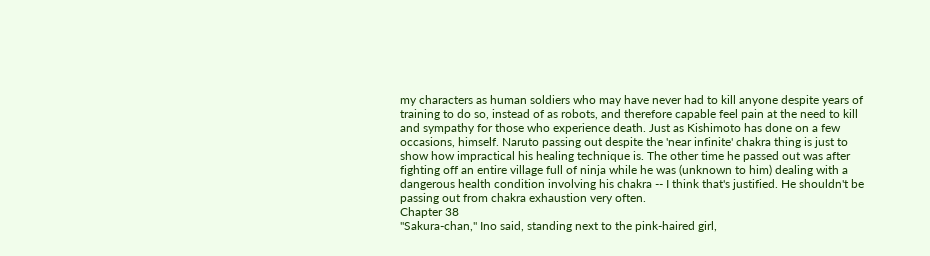my characters as human soldiers who may have never had to kill anyone despite years of training to do so, instead of as robots, and therefore capable feel pain at the need to kill and sympathy for those who experience death. Just as Kishimoto has done on a few occasions, himself. Naruto passing out despite the 'near infinite' chakra thing is just to show how impractical his healing technique is. The other time he passed out was after fighting off an entire village full of ninja while he was (unknown to him) dealing with a dangerous health condition involving his chakra -- I think that's justified. He shouldn't be passing out from chakra exhaustion very often.
Chapter 38
"Sakura-chan," Ino said, standing next to the pink-haired girl,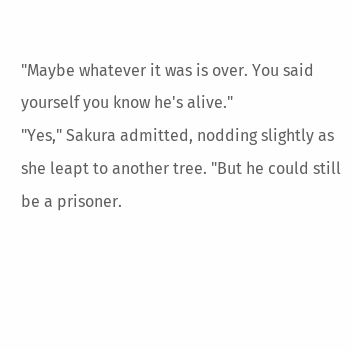"Maybe whatever it was is over. You said yourself you know he's alive."
"Yes," Sakura admitted, nodding slightly as she leapt to another tree. "But he could still be a prisoner.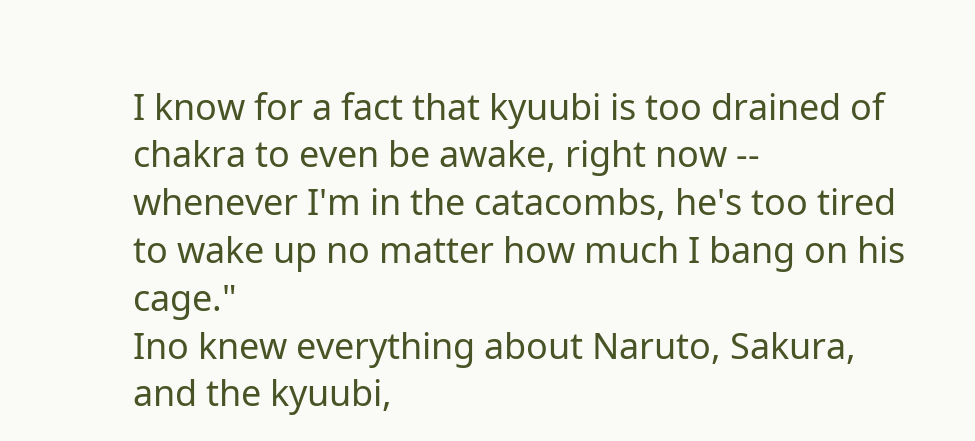I know for a fact that kyuubi is too drained of chakra to even be awake, right now -- whenever I'm in the catacombs, he's too tired to wake up no matter how much I bang on his cage."
Ino knew everything about Naruto, Sakura, and the kyuubi,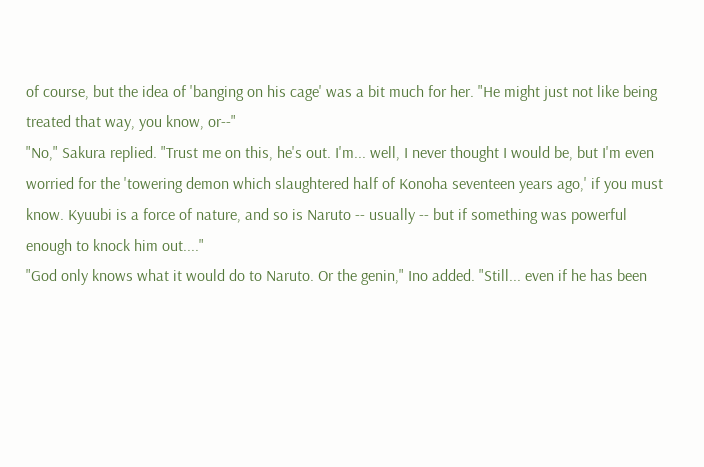of course, but the idea of 'banging on his cage' was a bit much for her. "He might just not like being treated that way, you know, or--"
"No," Sakura replied. "Trust me on this, he's out. I'm... well, I never thought I would be, but I'm even worried for the 'towering demon which slaughtered half of Konoha seventeen years ago,' if you must know. Kyuubi is a force of nature, and so is Naruto -- usually -- but if something was powerful enough to knock him out...."
"God only knows what it would do to Naruto. Or the genin," Ino added. "Still... even if he has been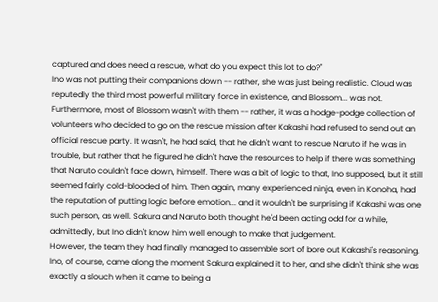captured and does need a rescue, what do you expect this lot to do?"
Ino was not putting their companions down -- rather, she was just being realistic. Cloud was reputedly the third most powerful military force in existence, and Blossom... was not. Furthermore, most of Blossom wasn't with them -- rather, it was a hodge-podge collection of volunteers who decided to go on the rescue mission after Kakashi had refused to send out an official rescue party. It wasn't, he had said, that he didn't want to rescue Naruto if he was in trouble, but rather that he figured he didn't have the resources to help if there was something that Naruto couldn't face down, himself. There was a bit of logic to that, Ino supposed, but it still seemed fairly cold-blooded of him. Then again, many experienced ninja, even in Konoha, had the reputation of putting logic before emotion... and it wouldn't be surprising if Kakashi was one such person, as well. Sakura and Naruto both thought he'd been acting odd for a while, admittedly, but Ino didn't know him well enough to make that judgement.
However, the team they had finally managed to assemble sort of bore out Kakashi's reasoning. Ino, of course, came along the moment Sakura explained it to her, and she didn't think she was exactly a slouch when it came to being a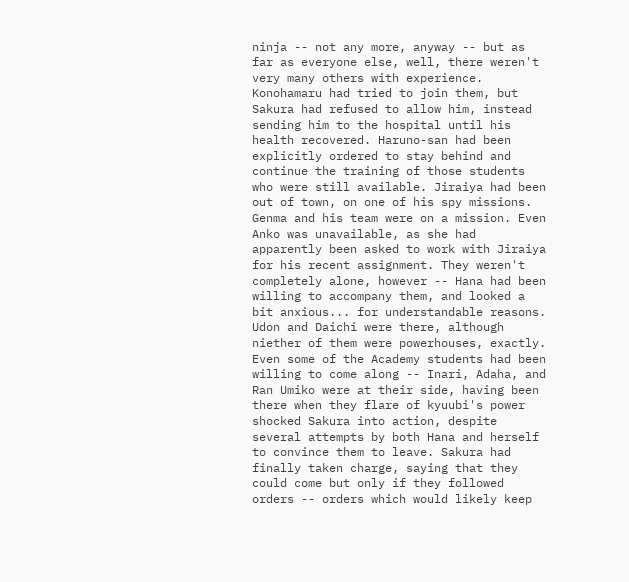ninja -- not any more, anyway -- but as far as everyone else, well, there weren't very many others with experience. Konohamaru had tried to join them, but Sakura had refused to allow him, instead sending him to the hospital until his health recovered. Haruno-san had been explicitly ordered to stay behind and continue the training of those students who were still available. Jiraiya had been out of town, on one of his spy missions. Genma and his team were on a mission. Even Anko was unavailable, as she had apparently been asked to work with Jiraiya for his recent assignment. They weren't completely alone, however -- Hana had been willing to accompany them, and looked a bit anxious... for understandable reasons. Udon and Daichi were there, although niether of them were powerhouses, exactly. Even some of the Academy students had been willing to come along -- Inari, Adaha, and Ran Umiko were at their side, having been there when they flare of kyuubi's power shocked Sakura into action, despite several attempts by both Hana and herself to convince them to leave. Sakura had finally taken charge, saying that they could come but only if they followed orders -- orders which would likely keep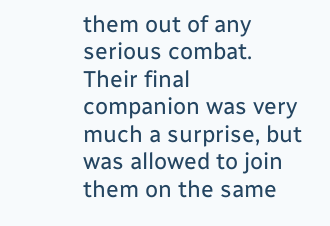them out of any serious combat.
Their final companion was very much a surprise, but was allowed to join them on the same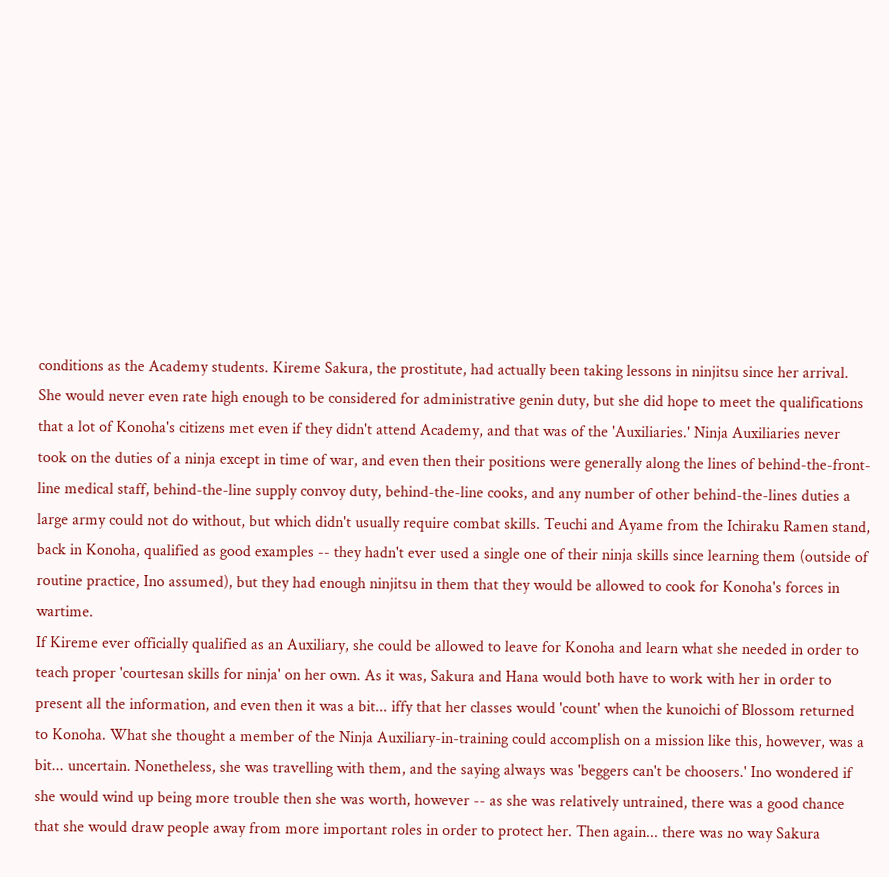conditions as the Academy students. Kireme Sakura, the prostitute, had actually been taking lessons in ninjitsu since her arrival. She would never even rate high enough to be considered for administrative genin duty, but she did hope to meet the qualifications that a lot of Konoha's citizens met even if they didn't attend Academy, and that was of the 'Auxiliaries.' Ninja Auxiliaries never took on the duties of a ninja except in time of war, and even then their positions were generally along the lines of behind-the-front-line medical staff, behind-the-line supply convoy duty, behind-the-line cooks, and any number of other behind-the-lines duties a large army could not do without, but which didn't usually require combat skills. Teuchi and Ayame from the Ichiraku Ramen stand, back in Konoha, qualified as good examples -- they hadn't ever used a single one of their ninja skills since learning them (outside of routine practice, Ino assumed), but they had enough ninjitsu in them that they would be allowed to cook for Konoha's forces in wartime.
If Kireme ever officially qualified as an Auxiliary, she could be allowed to leave for Konoha and learn what she needed in order to teach proper 'courtesan skills for ninja' on her own. As it was, Sakura and Hana would both have to work with her in order to present all the information, and even then it was a bit... iffy that her classes would 'count' when the kunoichi of Blossom returned to Konoha. What she thought a member of the Ninja Auxiliary-in-training could accomplish on a mission like this, however, was a bit... uncertain. Nonetheless, she was travelling with them, and the saying always was 'beggers can't be choosers.' Ino wondered if she would wind up being more trouble then she was worth, however -- as she was relatively untrained, there was a good chance that she would draw people away from more important roles in order to protect her. Then again... there was no way Sakura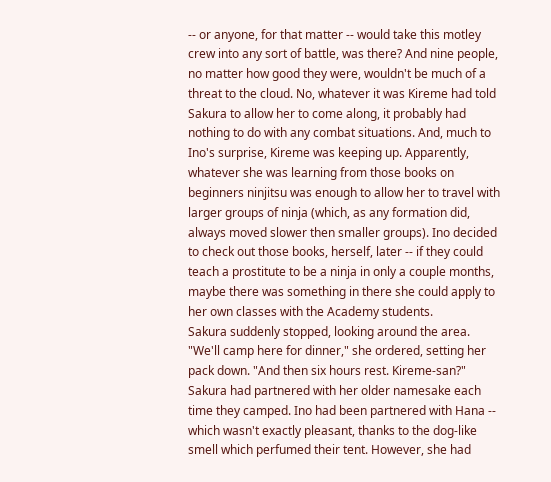-- or anyone, for that matter -- would take this motley crew into any sort of battle, was there? And nine people, no matter how good they were, wouldn't be much of a threat to the cloud. No, whatever it was Kireme had told Sakura to allow her to come along, it probably had nothing to do with any combat situations. And, much to Ino's surprise, Kireme was keeping up. Apparently, whatever she was learning from those books on beginners ninjitsu was enough to allow her to travel with larger groups of ninja (which, as any formation did, always moved slower then smaller groups). Ino decided to check out those books, herself, later -- if they could teach a prostitute to be a ninja in only a couple months, maybe there was something in there she could apply to her own classes with the Academy students.
Sakura suddenly stopped, looking around the area. "We'll camp here for dinner," she ordered, setting her pack down. "And then six hours rest. Kireme-san?"
Sakura had partnered with her older namesake each time they camped. Ino had been partnered with Hana -- which wasn't exactly pleasant, thanks to the dog-like smell which perfumed their tent. However, she had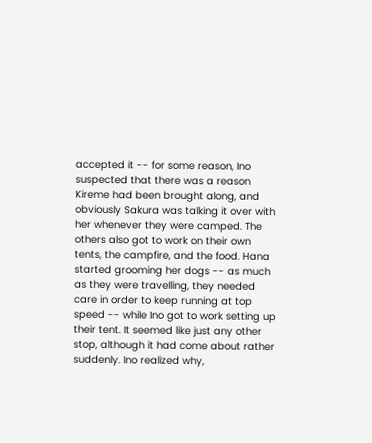accepted it -- for some reason, Ino suspected that there was a reason Kireme had been brought along, and obviously Sakura was talking it over with her whenever they were camped. The others also got to work on their own tents, the campfire, and the food. Hana started grooming her dogs -- as much as they were travelling, they needed care in order to keep running at top speed -- while Ino got to work setting up their tent. It seemed like just any other stop, although it had come about rather suddenly. Ino realized why,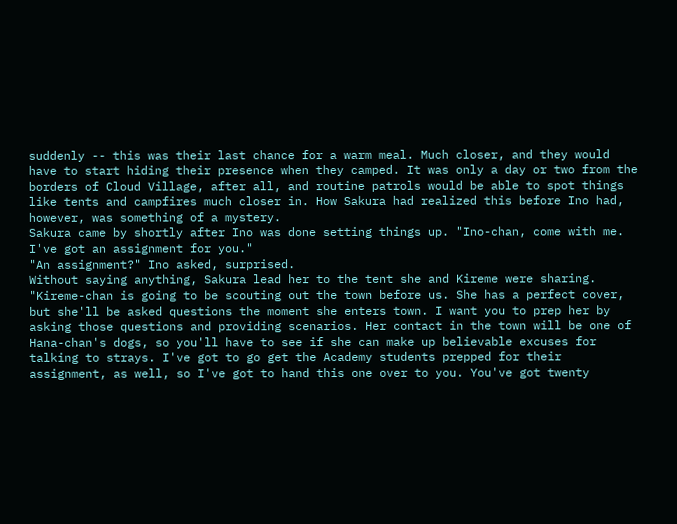suddenly -- this was their last chance for a warm meal. Much closer, and they would have to start hiding their presence when they camped. It was only a day or two from the borders of Cloud Village, after all, and routine patrols would be able to spot things like tents and campfires much closer in. How Sakura had realized this before Ino had, however, was something of a mystery.
Sakura came by shortly after Ino was done setting things up. "Ino-chan, come with me. I've got an assignment for you."
"An assignment?" Ino asked, surprised.
Without saying anything, Sakura lead her to the tent she and Kireme were sharing. "Kireme-chan is going to be scouting out the town before us. She has a perfect cover, but she'll be asked questions the moment she enters town. I want you to prep her by asking those questions and providing scenarios. Her contact in the town will be one of Hana-chan's dogs, so you'll have to see if she can make up believable excuses for talking to strays. I've got to go get the Academy students prepped for their assignment, as well, so I've got to hand this one over to you. You've got twenty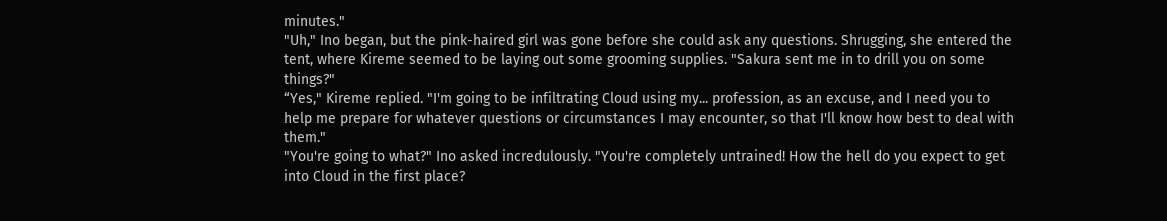minutes."
"Uh," Ino began, but the pink-haired girl was gone before she could ask any questions. Shrugging, she entered the tent, where Kireme seemed to be laying out some grooming supplies. "Sakura sent me in to drill you on some things?"
“Yes," Kireme replied. "I'm going to be infiltrating Cloud using my... profession, as an excuse, and I need you to help me prepare for whatever questions or circumstances I may encounter, so that I'll know how best to deal with them."
"You're going to what?" Ino asked incredulously. "You're completely untrained! How the hell do you expect to get into Cloud in the first place?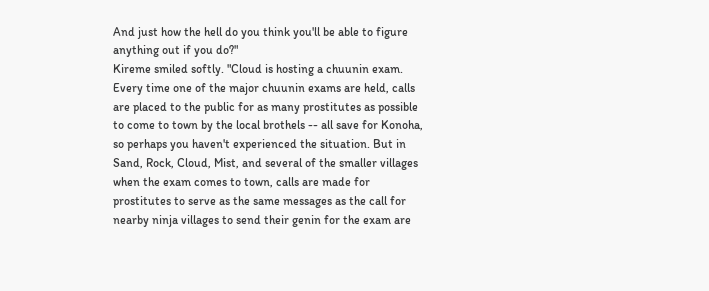And just how the hell do you think you'll be able to figure anything out if you do?"
Kireme smiled softly. "Cloud is hosting a chuunin exam. Every time one of the major chuunin exams are held, calls are placed to the public for as many prostitutes as possible to come to town by the local brothels -- all save for Konoha, so perhaps you haven't experienced the situation. But in Sand, Rock, Cloud, Mist, and several of the smaller villages when the exam comes to town, calls are made for prostitutes to serve as the same messages as the call for nearby ninja villages to send their genin for the exam are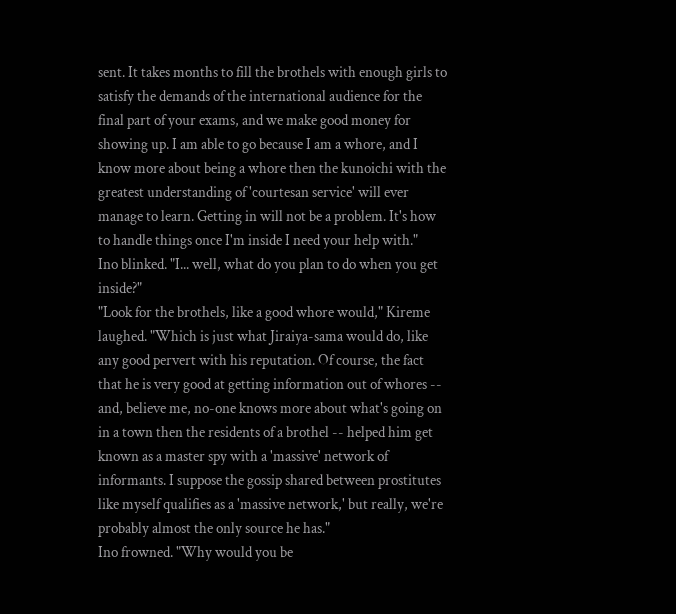sent. It takes months to fill the brothels with enough girls to satisfy the demands of the international audience for the final part of your exams, and we make good money for showing up. I am able to go because I am a whore, and I know more about being a whore then the kunoichi with the greatest understanding of 'courtesan service' will ever manage to learn. Getting in will not be a problem. It's how to handle things once I'm inside I need your help with."
Ino blinked. "I... well, what do you plan to do when you get inside?"
"Look for the brothels, like a good whore would," Kireme laughed. "Which is just what Jiraiya-sama would do, like any good pervert with his reputation. Of course, the fact that he is very good at getting information out of whores -- and, believe me, no-one knows more about what's going on in a town then the residents of a brothel -- helped him get known as a master spy with a 'massive' network of informants. I suppose the gossip shared between prostitutes like myself qualifies as a 'massive network,' but really, we're probably almost the only source he has."
Ino frowned. "Why would you be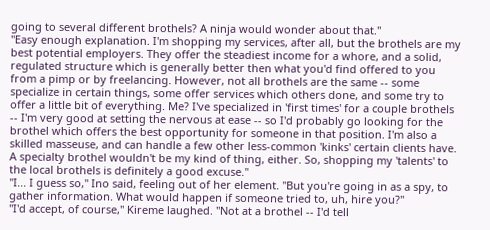going to several different brothels? A ninja would wonder about that."
"Easy enough explanation. I'm shopping my services, after all, but the brothels are my best potential employers. They offer the steadiest income for a whore, and a solid, regulated structure which is generally better then what you'd find offered to you from a pimp or by freelancing. However, not all brothels are the same -- some specialize in certain things, some offer services which others done, and some try to offer a little bit of everything. Me? I've specialized in 'first times' for a couple brothels -- I'm very good at setting the nervous at ease -- so I'd probably go looking for the brothel which offers the best opportunity for someone in that position. I'm also a skilled masseuse, and can handle a few other less-common 'kinks' certain clients have. A specialty brothel wouldn't be my kind of thing, either. So, shopping my 'talents' to the local brothels is definitely a good excuse."
"I... I guess so," Ino said, feeling out of her element. "But you're going in as a spy, to gather information. What would happen if someone tried to, uh, hire you?"
"I'd accept, of course," Kireme laughed. "Not at a brothel -- I'd tell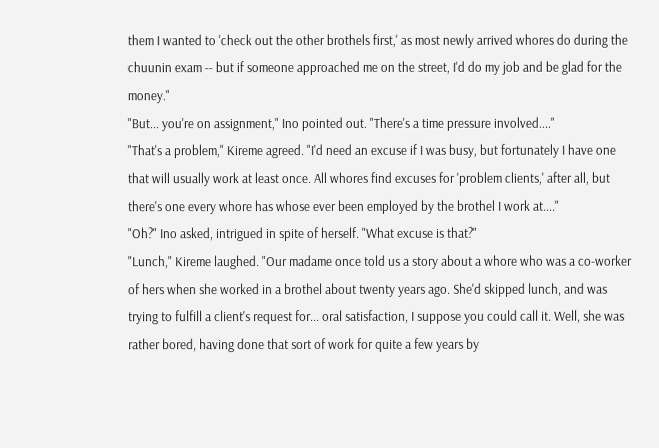them I wanted to 'check out the other brothels first,' as most newly arrived whores do during the chuunin exam -- but if someone approached me on the street, I'd do my job and be glad for the money."
"But... you're on assignment," Ino pointed out. "There's a time pressure involved...."
"That's a problem," Kireme agreed. "I'd need an excuse if I was busy, but fortunately I have one that will usually work at least once. All whores find excuses for 'problem clients,' after all, but there's one every whore has whose ever been employed by the brothel I work at...."
"Oh?" Ino asked, intrigued in spite of herself. "What excuse is that?"
"Lunch," Kireme laughed. "Our madame once told us a story about a whore who was a co-worker of hers when she worked in a brothel about twenty years ago. She'd skipped lunch, and was trying to fulfill a client's request for... oral satisfaction, I suppose you could call it. Well, she was rather bored, having done that sort of work for quite a few years by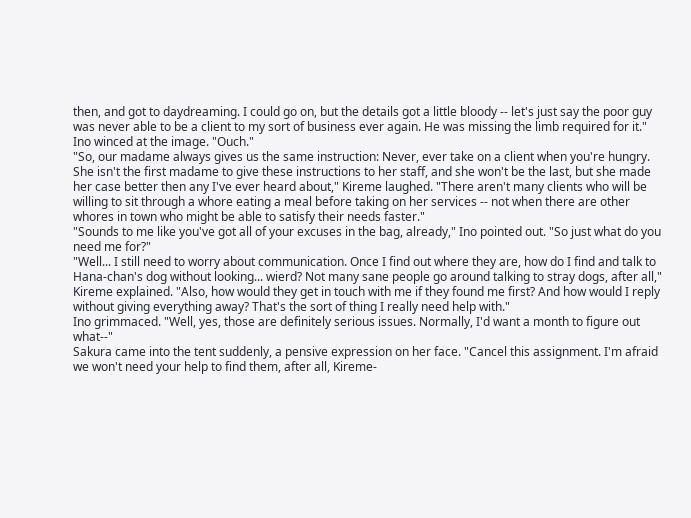then, and got to daydreaming. I could go on, but the details got a little bloody -- let's just say the poor guy was never able to be a client to my sort of business ever again. He was missing the limb required for it."
Ino winced at the image. "Ouch."
"So, our madame always gives us the same instruction: Never, ever take on a client when you're hungry. She isn't the first madame to give these instructions to her staff, and she won't be the last, but she made her case better then any I've ever heard about," Kireme laughed. "There aren't many clients who will be willing to sit through a whore eating a meal before taking on her services -- not when there are other whores in town who might be able to satisfy their needs faster."
"Sounds to me like you've got all of your excuses in the bag, already," Ino pointed out. "So just what do you need me for?"
"Well... I still need to worry about communication. Once I find out where they are, how do I find and talk to Hana-chan's dog without looking... wierd? Not many sane people go around talking to stray dogs, after all," Kireme explained. "Also, how would they get in touch with me if they found me first? And how would I reply without giving everything away? That's the sort of thing I really need help with."
Ino grimmaced. "Well, yes, those are definitely serious issues. Normally, I'd want a month to figure out what--"
Sakura came into the tent suddenly, a pensive expression on her face. "Cancel this assignment. I'm afraid we won't need your help to find them, after all, Kireme-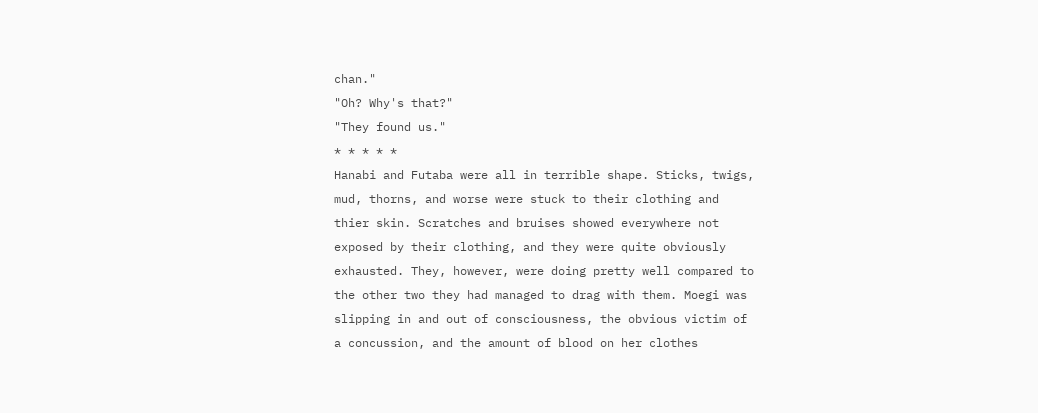chan."
"Oh? Why's that?"
"They found us."
* * * * *
Hanabi and Futaba were all in terrible shape. Sticks, twigs, mud, thorns, and worse were stuck to their clothing and thier skin. Scratches and bruises showed everywhere not exposed by their clothing, and they were quite obviously exhausted. They, however, were doing pretty well compared to the other two they had managed to drag with them. Moegi was slipping in and out of consciousness, the obvious victim of a concussion, and the amount of blood on her clothes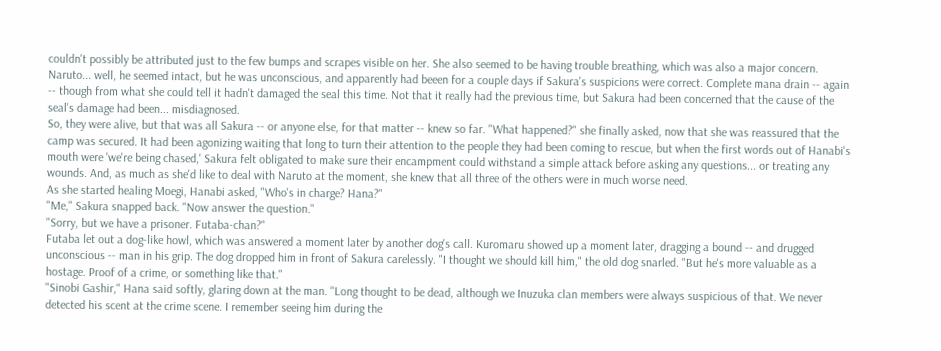couldn't possibly be attributed just to the few bumps and scrapes visible on her. She also seemed to be having trouble breathing, which was also a major concern. Naruto... well, he seemed intact, but he was unconscious, and apparently had beeen for a couple days if Sakura's suspicions were correct. Complete mana drain -- again -- though from what she could tell it hadn't damaged the seal this time. Not that it really had the previous time, but Sakura had been concerned that the cause of the seal's damage had been... misdiagnosed.
So, they were alive, but that was all Sakura -- or anyone else, for that matter -- knew so far. "What happened?" she finally asked, now that she was reassured that the camp was secured. It had been agonizing waiting that long to turn their attention to the people they had been coming to rescue, but when the first words out of Hanabi's mouth were 'we're being chased,' Sakura felt obligated to make sure their encampment could withstand a simple attack before asking any questions... or treating any wounds. And, as much as she'd like to deal with Naruto at the moment, she knew that all three of the others were in much worse need.
As she started healing Moegi, Hanabi asked, "Who's in charge? Hana?"
"Me," Sakura snapped back. "Now answer the question."
"Sorry, but we have a prisoner. Futaba-chan?"
Futaba let out a dog-like howl, which was answered a moment later by another dog's call. Kuromaru showed up a moment later, dragging a bound -- and drugged unconscious -- man in his grip. The dog dropped him in front of Sakura carelessly. "I thought we should kill him," the old dog snarled. "But he's more valuable as a hostage. Proof of a crime, or something like that."
"Sinobi Gashir," Hana said softly, glaring down at the man. "Long thought to be dead, although we Inuzuka clan members were always suspicious of that. We never detected his scent at the crime scene. I remember seeing him during the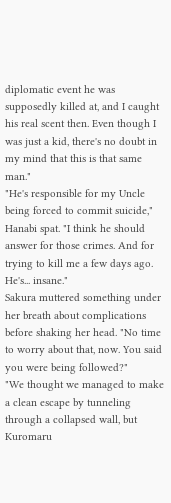diplomatic event he was supposedly killed at, and I caught his real scent then. Even though I was just a kid, there's no doubt in my mind that this is that same man."
"He's responsible for my Uncle being forced to commit suicide," Hanabi spat. "I think he should answer for those crimes. And for trying to kill me a few days ago. He's... insane."
Sakura muttered something under her breath about complications before shaking her head. "No time to worry about that, now. You said you were being followed?"
"We thought we managed to make a clean escape by tunneling through a collapsed wall, but Kuromaru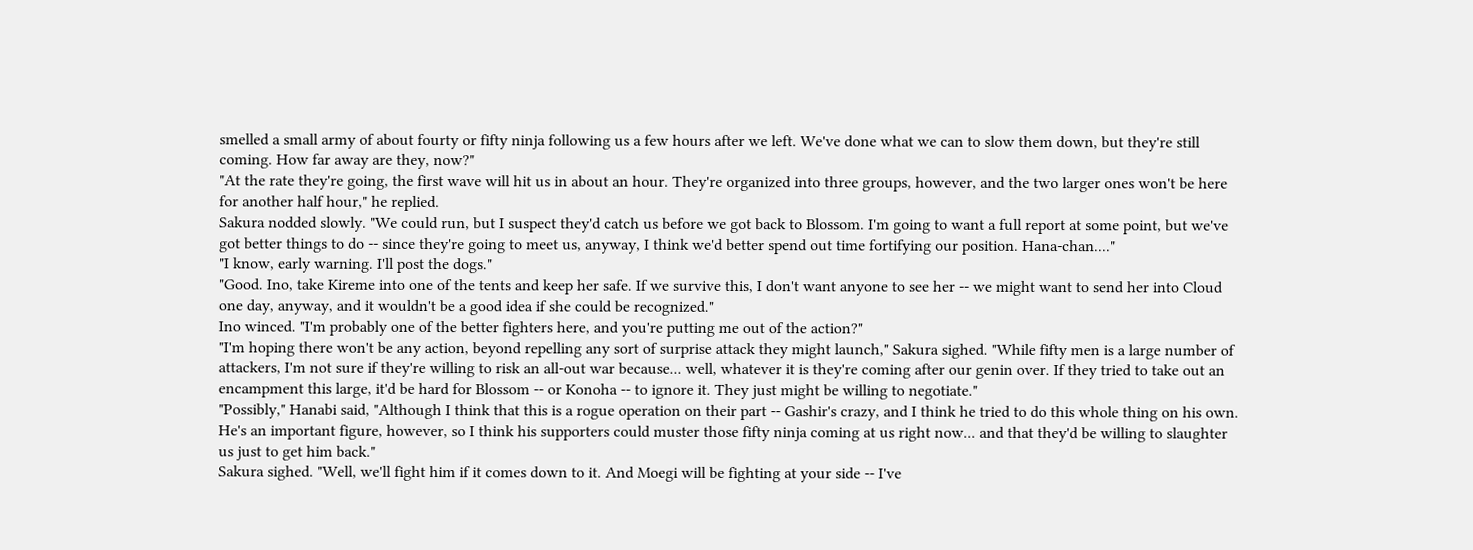smelled a small army of about fourty or fifty ninja following us a few hours after we left. We've done what we can to slow them down, but they're still coming. How far away are they, now?"
"At the rate they're going, the first wave will hit us in about an hour. They're organized into three groups, however, and the two larger ones won't be here for another half hour," he replied.
Sakura nodded slowly. "We could run, but I suspect they'd catch us before we got back to Blossom. I'm going to want a full report at some point, but we've got better things to do -- since they're going to meet us, anyway, I think we'd better spend out time fortifying our position. Hana-chan...."
"I know, early warning. I'll post the dogs."
"Good. Ino, take Kireme into one of the tents and keep her safe. If we survive this, I don't want anyone to see her -- we might want to send her into Cloud one day, anyway, and it wouldn't be a good idea if she could be recognized."
Ino winced. "I'm probably one of the better fighters here, and you're putting me out of the action?"
"I'm hoping there won't be any action, beyond repelling any sort of surprise attack they might launch," Sakura sighed. "While fifty men is a large number of attackers, I'm not sure if they're willing to risk an all-out war because... well, whatever it is they're coming after our genin over. If they tried to take out an encampment this large, it'd be hard for Blossom -- or Konoha -- to ignore it. They just might be willing to negotiate."
"Possibly," Hanabi said, "Although I think that this is a rogue operation on their part -- Gashir's crazy, and I think he tried to do this whole thing on his own. He's an important figure, however, so I think his supporters could muster those fifty ninja coming at us right now... and that they'd be willing to slaughter us just to get him back."
Sakura sighed. "Well, we'll fight him if it comes down to it. And Moegi will be fighting at your side -- I've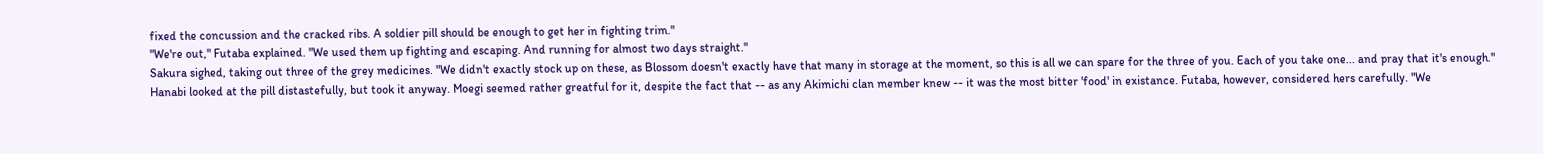fixed the concussion and the cracked ribs. A soldier pill should be enough to get her in fighting trim."
"We're out," Futaba explained. "We used them up fighting and escaping. And running for almost two days straight."
Sakura sighed, taking out three of the grey medicines. "We didn't exactly stock up on these, as Blossom doesn't exactly have that many in storage at the moment, so this is all we can spare for the three of you. Each of you take one... and pray that it's enough."
Hanabi looked at the pill distastefully, but took it anyway. Moegi seemed rather greatful for it, despite the fact that -- as any Akimichi clan member knew -- it was the most bitter 'food' in existance. Futaba, however, considered hers carefully. "We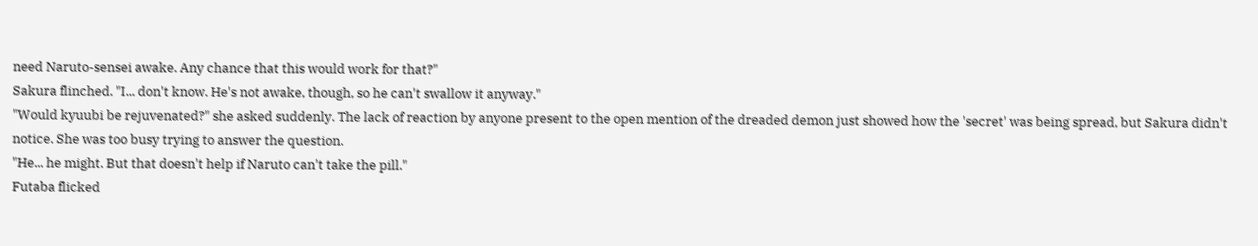need Naruto-sensei awake. Any chance that this would work for that?"
Sakura flinched. "I... don't know. He's not awake, though, so he can't swallow it anyway."
"Would kyuubi be rejuvenated?" she asked suddenly. The lack of reaction by anyone present to the open mention of the dreaded demon just showed how the 'secret' was being spread, but Sakura didn't notice. She was too busy trying to answer the question.
"He... he might. But that doesn't help if Naruto can't take the pill."
Futaba flicked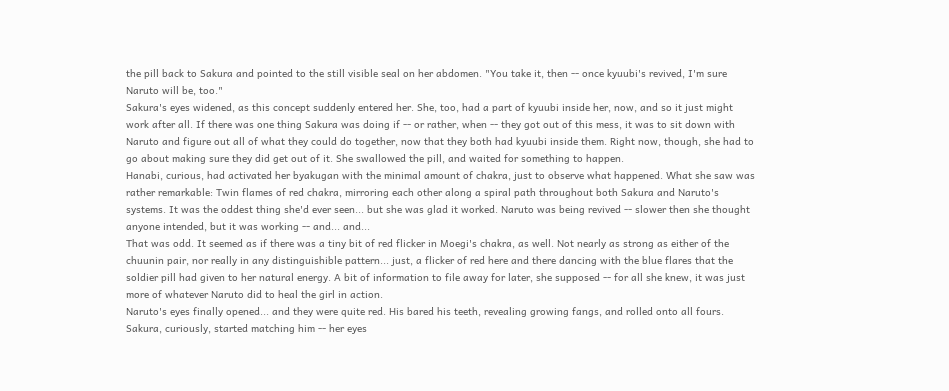the pill back to Sakura and pointed to the still visible seal on her abdomen. "You take it, then -- once kyuubi's revived, I'm sure Naruto will be, too."
Sakura's eyes widened, as this concept suddenly entered her. She, too, had a part of kyuubi inside her, now, and so it just might work after all. If there was one thing Sakura was doing if -- or rather, when -- they got out of this mess, it was to sit down with Naruto and figure out all of what they could do together, now that they both had kyuubi inside them. Right now, though, she had to go about making sure they did get out of it. She swallowed the pill, and waited for something to happen.
Hanabi, curious, had activated her byakugan with the minimal amount of chakra, just to observe what happened. What she saw was rather remarkable: Twin flames of red chakra, mirroring each other along a spiral path throughout both Sakura and Naruto's systems. It was the oddest thing she'd ever seen... but she was glad it worked. Naruto was being revived -- slower then she thought anyone intended, but it was working -- and... and...
That was odd. It seemed as if there was a tiny bit of red flicker in Moegi's chakra, as well. Not nearly as strong as either of the chuunin pair, nor really in any distinguishible pattern... just, a flicker of red here and there dancing with the blue flares that the soldier pill had given to her natural energy. A bit of information to file away for later, she supposed -- for all she knew, it was just more of whatever Naruto did to heal the girl in action.
Naruto's eyes finally opened... and they were quite red. His bared his teeth, revealing growing fangs, and rolled onto all fours. Sakura, curiously, started matching him -- her eyes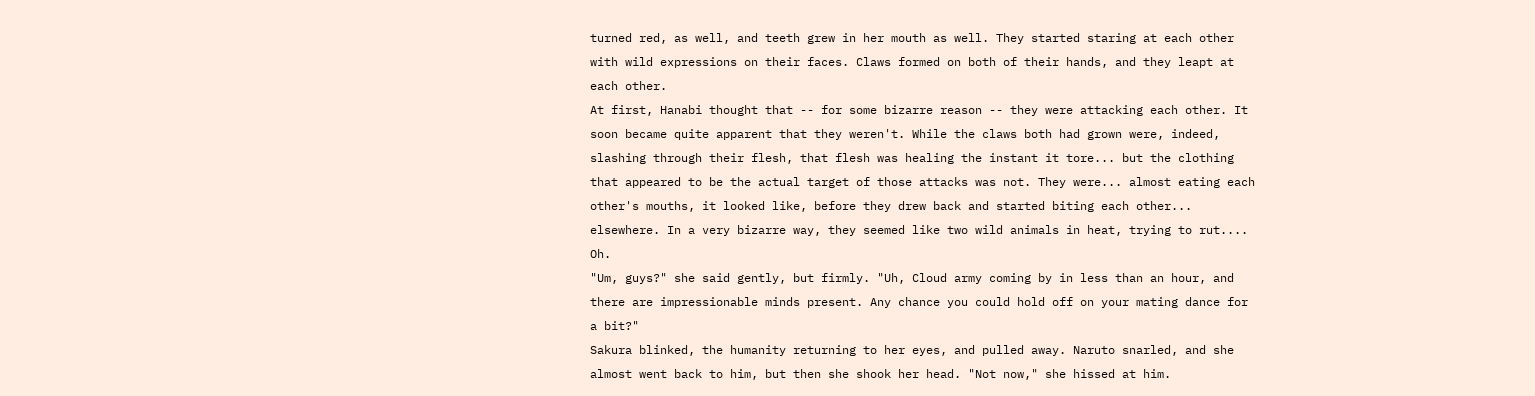turned red, as well, and teeth grew in her mouth as well. They started staring at each other with wild expressions on their faces. Claws formed on both of their hands, and they leapt at each other.
At first, Hanabi thought that -- for some bizarre reason -- they were attacking each other. It soon became quite apparent that they weren't. While the claws both had grown were, indeed, slashing through their flesh, that flesh was healing the instant it tore... but the clothing that appeared to be the actual target of those attacks was not. They were... almost eating each other's mouths, it looked like, before they drew back and started biting each other... elsewhere. In a very bizarre way, they seemed like two wild animals in heat, trying to rut.... Oh.
"Um, guys?" she said gently, but firmly. "Uh, Cloud army coming by in less than an hour, and there are impressionable minds present. Any chance you could hold off on your mating dance for a bit?"
Sakura blinked, the humanity returning to her eyes, and pulled away. Naruto snarled, and she almost went back to him, but then she shook her head. "Not now," she hissed at him.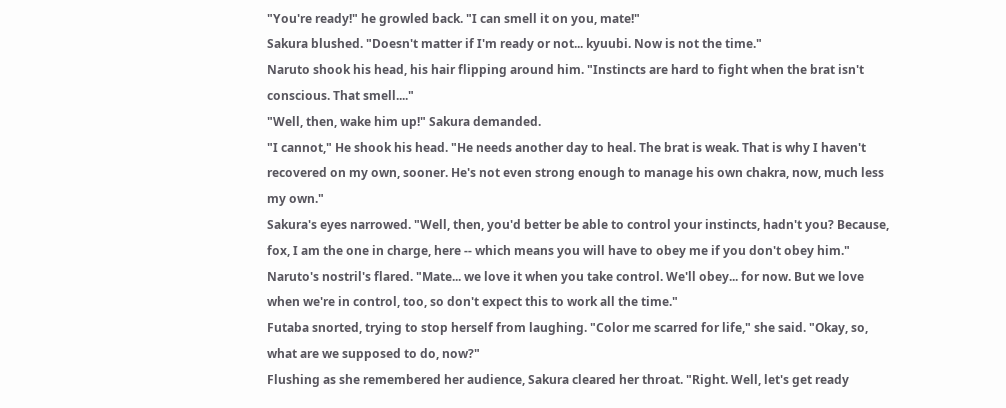"You're ready!" he growled back. "I can smell it on you, mate!"
Sakura blushed. "Doesn't matter if I'm ready or not... kyuubi. Now is not the time."
Naruto shook his head, his hair flipping around him. "Instincts are hard to fight when the brat isn't conscious. That smell...."
"Well, then, wake him up!" Sakura demanded.
"I cannot," He shook his head. "He needs another day to heal. The brat is weak. That is why I haven't recovered on my own, sooner. He's not even strong enough to manage his own chakra, now, much less my own."
Sakura's eyes narrowed. "Well, then, you'd better be able to control your instincts, hadn't you? Because, fox, I am the one in charge, here -- which means you will have to obey me if you don't obey him."
Naruto's nostril's flared. "Mate... we love it when you take control. We'll obey... for now. But we love when we're in control, too, so don't expect this to work all the time."
Futaba snorted, trying to stop herself from laughing. "Color me scarred for life," she said. "Okay, so, what are we supposed to do, now?"
Flushing as she remembered her audience, Sakura cleared her throat. "Right. Well, let's get ready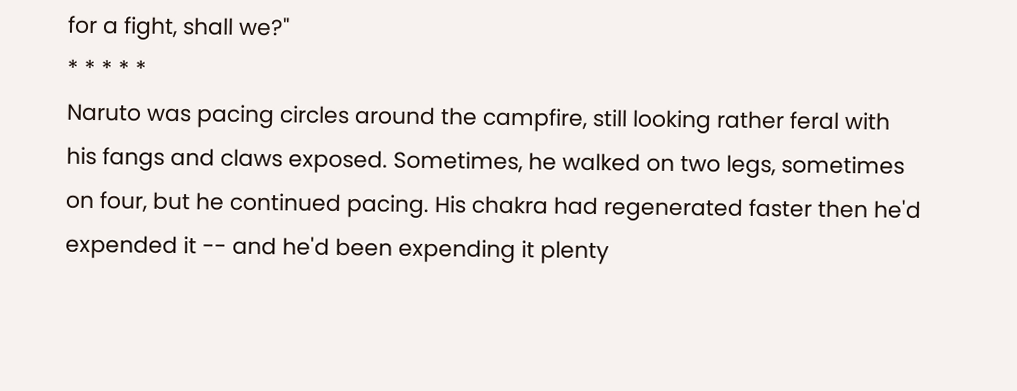for a fight, shall we?"
* * * * *
Naruto was pacing circles around the campfire, still looking rather feral with his fangs and claws exposed. Sometimes, he walked on two legs, sometimes on four, but he continued pacing. His chakra had regenerated faster then he'd expended it -- and he'd been expending it plenty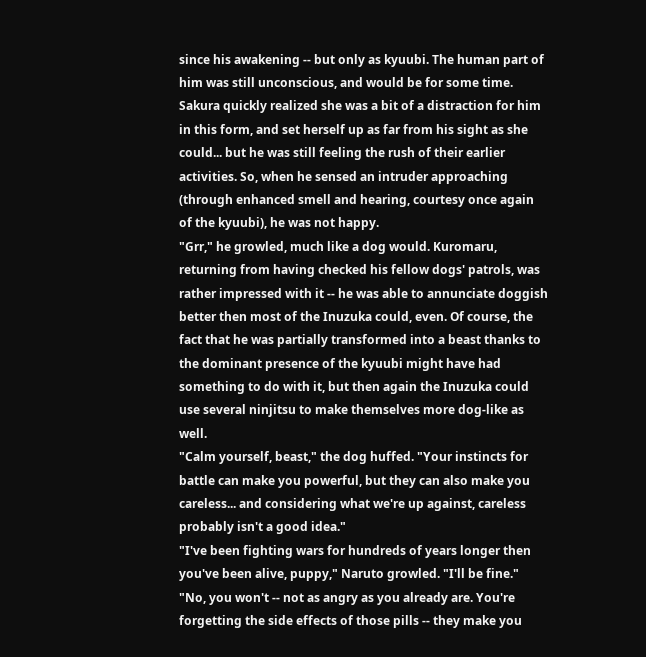since his awakening -- but only as kyuubi. The human part of him was still unconscious, and would be for some time. Sakura quickly realized she was a bit of a distraction for him in this form, and set herself up as far from his sight as she could... but he was still feeling the rush of their earlier activities. So, when he sensed an intruder approaching (through enhanced smell and hearing, courtesy once again of the kyuubi), he was not happy.
"Grr," he growled, much like a dog would. Kuromaru, returning from having checked his fellow dogs' patrols, was rather impressed with it -- he was able to annunciate doggish better then most of the Inuzuka could, even. Of course, the fact that he was partially transformed into a beast thanks to the dominant presence of the kyuubi might have had something to do with it, but then again the Inuzuka could use several ninjitsu to make themselves more dog-like as well.
"Calm yourself, beast," the dog huffed. "Your instincts for battle can make you powerful, but they can also make you careless... and considering what we're up against, careless probably isn't a good idea."
"I've been fighting wars for hundreds of years longer then you've been alive, puppy," Naruto growled. "I'll be fine."
"No, you won't -- not as angry as you already are. You're forgetting the side effects of those pills -- they make you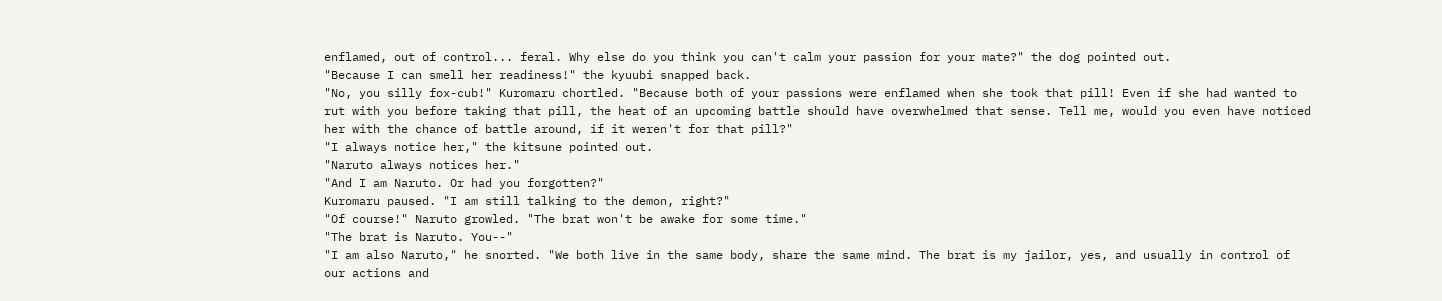enflamed, out of control... feral. Why else do you think you can't calm your passion for your mate?" the dog pointed out.
"Because I can smell her readiness!" the kyuubi snapped back.
"No, you silly fox-cub!" Kuromaru chortled. "Because both of your passions were enflamed when she took that pill! Even if she had wanted to rut with you before taking that pill, the heat of an upcoming battle should have overwhelmed that sense. Tell me, would you even have noticed her with the chance of battle around, if it weren't for that pill?"
"I always notice her," the kitsune pointed out.
"Naruto always notices her."
"And I am Naruto. Or had you forgotten?"
Kuromaru paused. "I am still talking to the demon, right?"
"Of course!" Naruto growled. "The brat won't be awake for some time."
"The brat is Naruto. You--"
"I am also Naruto," he snorted. "We both live in the same body, share the same mind. The brat is my jailor, yes, and usually in control of our actions and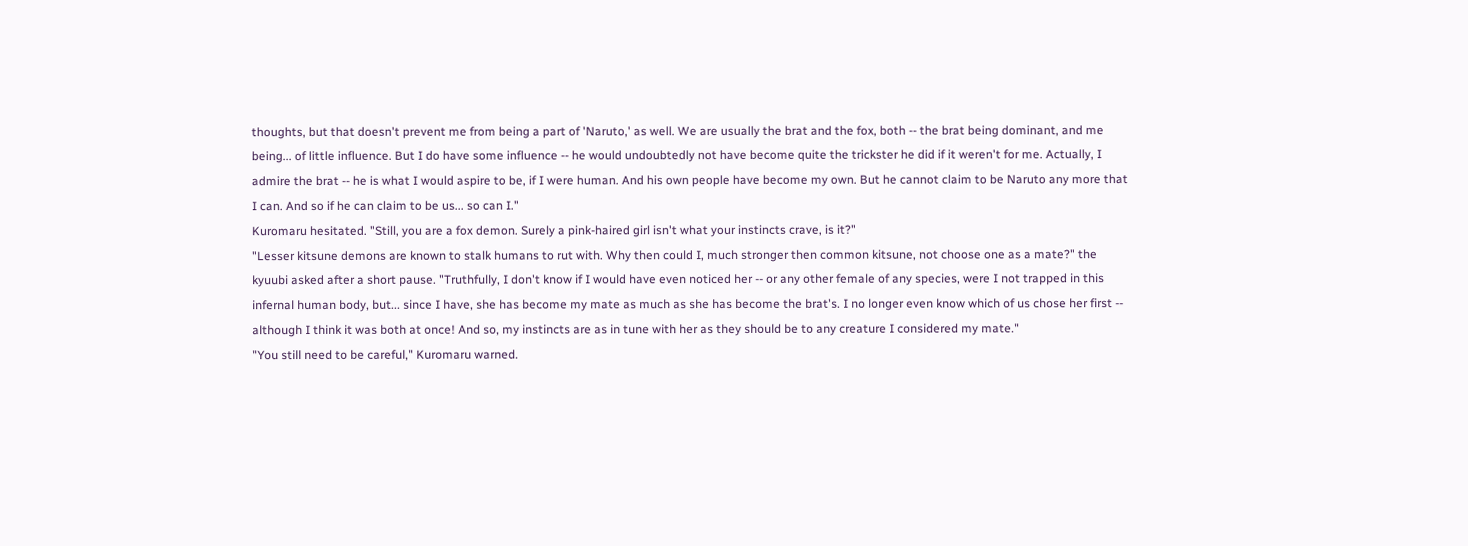thoughts, but that doesn't prevent me from being a part of 'Naruto,' as well. We are usually the brat and the fox, both -- the brat being dominant, and me being... of little influence. But I do have some influence -- he would undoubtedly not have become quite the trickster he did if it weren't for me. Actually, I admire the brat -- he is what I would aspire to be, if I were human. And his own people have become my own. But he cannot claim to be Naruto any more that I can. And so if he can claim to be us... so can I."
Kuromaru hesitated. "Still, you are a fox demon. Surely a pink-haired girl isn't what your instincts crave, is it?"
"Lesser kitsune demons are known to stalk humans to rut with. Why then could I, much stronger then common kitsune, not choose one as a mate?" the kyuubi asked after a short pause. "Truthfully, I don't know if I would have even noticed her -- or any other female of any species, were I not trapped in this infernal human body, but... since I have, she has become my mate as much as she has become the brat's. I no longer even know which of us chose her first -- although I think it was both at once! And so, my instincts are as in tune with her as they should be to any creature I considered my mate."
"You still need to be careful," Kuromaru warned.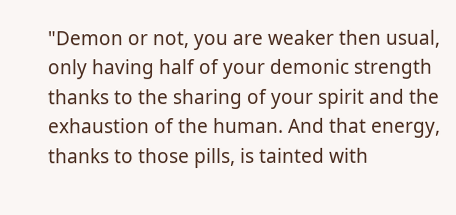"Demon or not, you are weaker then usual, only having half of your demonic strength thanks to the sharing of your spirit and the exhaustion of the human. And that energy, thanks to those pills, is tainted with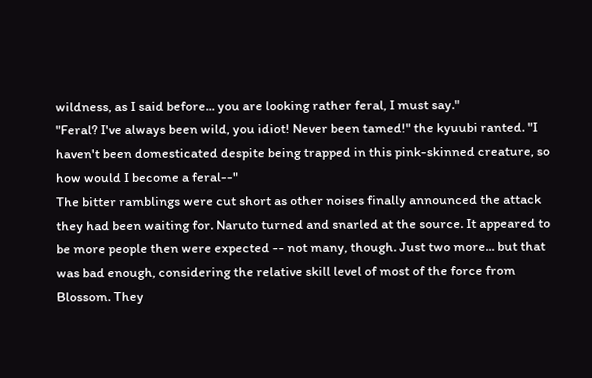wildness, as I said before... you are looking rather feral, I must say."
"Feral? I've always been wild, you idiot! Never been tamed!" the kyuubi ranted. "I haven't been domesticated despite being trapped in this pink-skinned creature, so how would I become a feral--"
The bitter ramblings were cut short as other noises finally announced the attack they had been waiting for. Naruto turned and snarled at the source. It appeared to be more people then were expected -- not many, though. Just two more... but that was bad enough, considering the relative skill level of most of the force from Blossom. They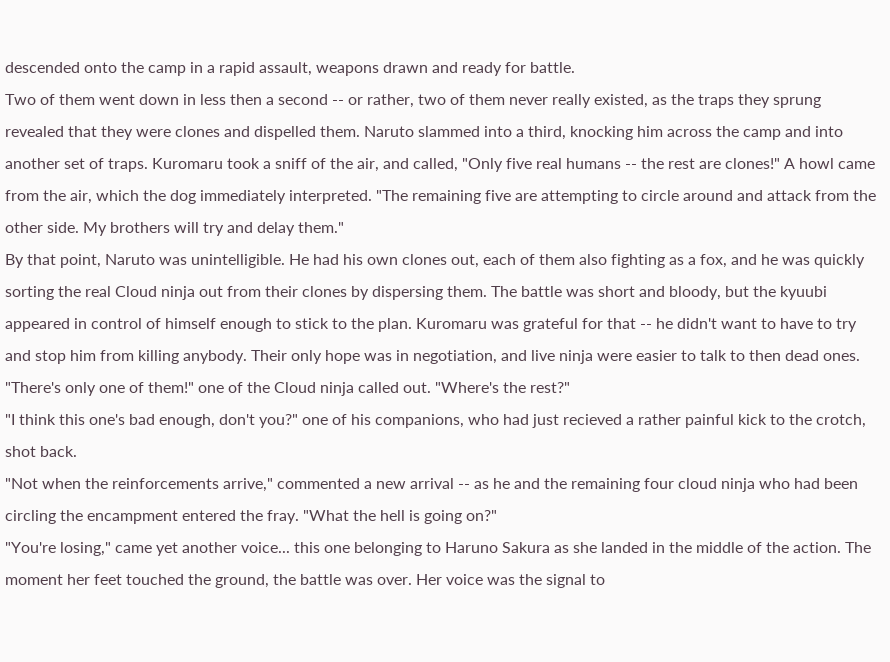descended onto the camp in a rapid assault, weapons drawn and ready for battle.
Two of them went down in less then a second -- or rather, two of them never really existed, as the traps they sprung revealed that they were clones and dispelled them. Naruto slammed into a third, knocking him across the camp and into another set of traps. Kuromaru took a sniff of the air, and called, "Only five real humans -- the rest are clones!" A howl came from the air, which the dog immediately interpreted. "The remaining five are attempting to circle around and attack from the other side. My brothers will try and delay them."
By that point, Naruto was unintelligible. He had his own clones out, each of them also fighting as a fox, and he was quickly sorting the real Cloud ninja out from their clones by dispersing them. The battle was short and bloody, but the kyuubi appeared in control of himself enough to stick to the plan. Kuromaru was grateful for that -- he didn't want to have to try and stop him from killing anybody. Their only hope was in negotiation, and live ninja were easier to talk to then dead ones.
"There's only one of them!" one of the Cloud ninja called out. "Where's the rest?"
"I think this one's bad enough, don't you?" one of his companions, who had just recieved a rather painful kick to the crotch, shot back.
"Not when the reinforcements arrive," commented a new arrival -- as he and the remaining four cloud ninja who had been circling the encampment entered the fray. "What the hell is going on?"
"You're losing," came yet another voice... this one belonging to Haruno Sakura as she landed in the middle of the action. The moment her feet touched the ground, the battle was over. Her voice was the signal to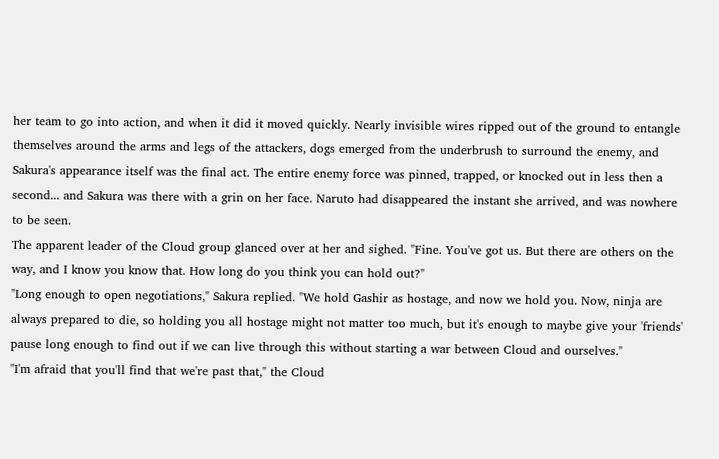her team to go into action, and when it did it moved quickly. Nearly invisible wires ripped out of the ground to entangle themselves around the arms and legs of the attackers, dogs emerged from the underbrush to surround the enemy, and Sakura's appearance itself was the final act. The entire enemy force was pinned, trapped, or knocked out in less then a second... and Sakura was there with a grin on her face. Naruto had disappeared the instant she arrived, and was nowhere to be seen.
The apparent leader of the Cloud group glanced over at her and sighed. "Fine. You've got us. But there are others on the way, and I know you know that. How long do you think you can hold out?"
"Long enough to open negotiations," Sakura replied. "We hold Gashir as hostage, and now we hold you. Now, ninja are always prepared to die, so holding you all hostage might not matter too much, but it's enough to maybe give your 'friends' pause long enough to find out if we can live through this without starting a war between Cloud and ourselves."
"I'm afraid that you'll find that we're past that," the Cloud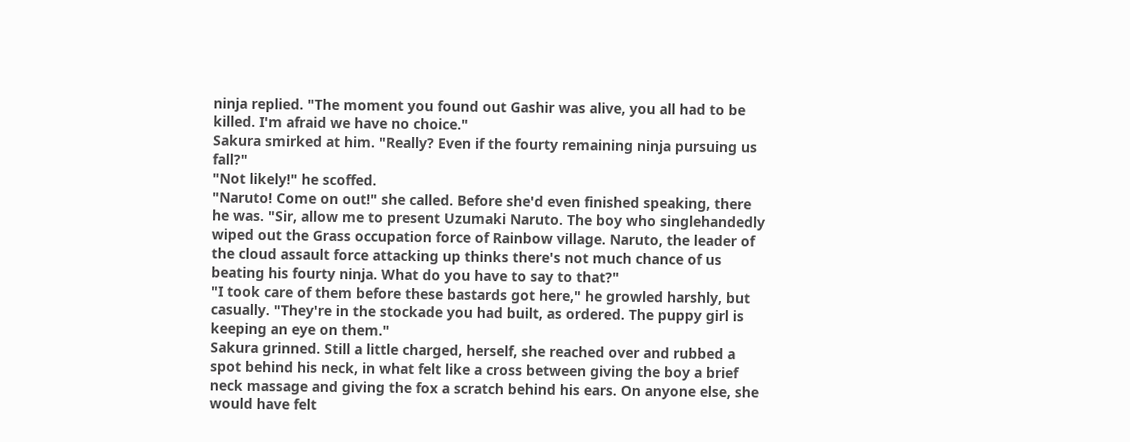ninja replied. "The moment you found out Gashir was alive, you all had to be killed. I'm afraid we have no choice."
Sakura smirked at him. "Really? Even if the fourty remaining ninja pursuing us fall?"
"Not likely!" he scoffed.
"Naruto! Come on out!" she called. Before she'd even finished speaking, there he was. "Sir, allow me to present Uzumaki Naruto. The boy who singlehandedly wiped out the Grass occupation force of Rainbow village. Naruto, the leader of the cloud assault force attacking up thinks there's not much chance of us beating his fourty ninja. What do you have to say to that?"
"I took care of them before these bastards got here," he growled harshly, but casually. "They're in the stockade you had built, as ordered. The puppy girl is keeping an eye on them."
Sakura grinned. Still a little charged, herself, she reached over and rubbed a spot behind his neck, in what felt like a cross between giving the boy a brief neck massage and giving the fox a scratch behind his ears. On anyone else, she would have felt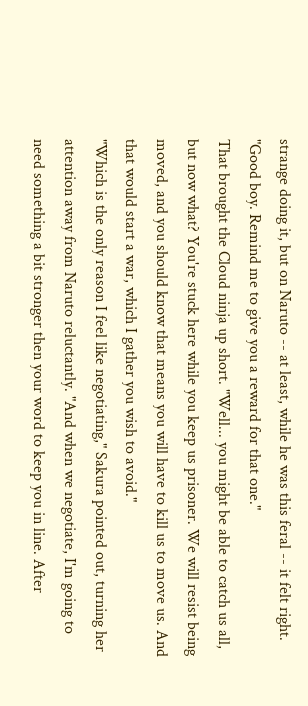strange doing it, but on Naruto -- at least, while he was this feral -- it felt right. "Good boy. Remind me to give you a reward for that one."
That brought the Cloud ninja up short. "Well... you might be able to catch us all, but now what? You're stuck here while you keep us prisoner. We will resist being moved, and you should know that means you will have to kill us to move us. And that would start a war, which I gather you wish to avoid."
"Which is the only reason I feel like negotiating," Sakura pointed out, turning her attention away from Naruto reluctantly. "And when we negotiate, I'm going to need something a bit stronger then your word to keep you in line. After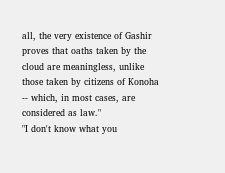all, the very existence of Gashir proves that oaths taken by the cloud are meaningless, unlike those taken by citizens of Konoha -- which, in most cases, are considered as law."
"I don't know what you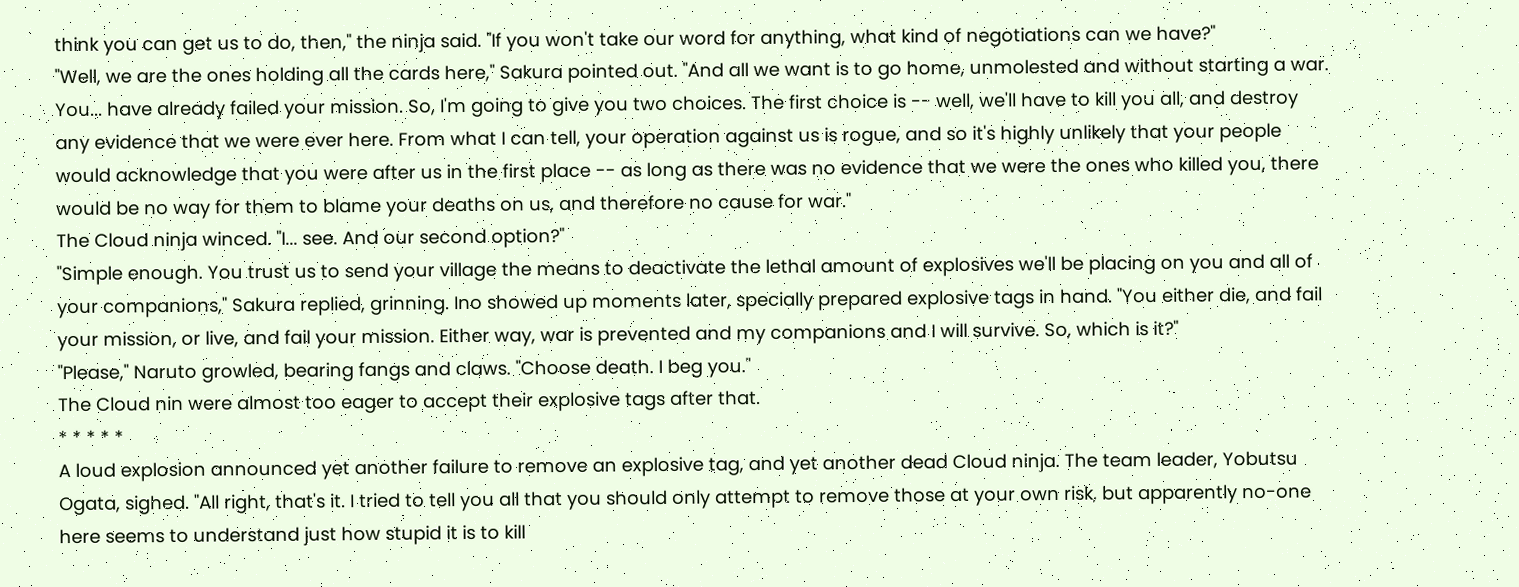think you can get us to do, then," the ninja said. "If you won't take our word for anything, what kind of negotiations can we have?"
"Well, we are the ones holding all the cards here," Sakura pointed out. "And all we want is to go home, unmolested and without starting a war. You... have already failed your mission. So, I'm going to give you two choices. The first choice is -- well, we'll have to kill you all, and destroy any evidence that we were ever here. From what I can tell, your operation against us is rogue, and so it's highly unlikely that your people would acknowledge that you were after us in the first place -- as long as there was no evidence that we were the ones who killed you, there would be no way for them to blame your deaths on us, and therefore no cause for war."
The Cloud ninja winced. "I... see. And our second option?"
"Simple enough. You trust us to send your village the means to deactivate the lethal amount of explosives we'll be placing on you and all of your companions," Sakura replied, grinning. Ino showed up moments later, specially prepared explosive tags in hand. "You either die, and fail your mission, or live, and fail your mission. Either way, war is prevented and my companions and I will survive. So, which is it?"
"Please," Naruto growled, bearing fangs and claws. "Choose death. I beg you."
The Cloud nin were almost too eager to accept their explosive tags after that.
* * * * *
A loud explosion announced yet another failure to remove an explosive tag, and yet another dead Cloud ninja. The team leader, Yobutsu Ogata, sighed. "All right, that's it. I tried to tell you all that you should only attempt to remove those at your own risk, but apparently no-one here seems to understand just how stupid it is to kill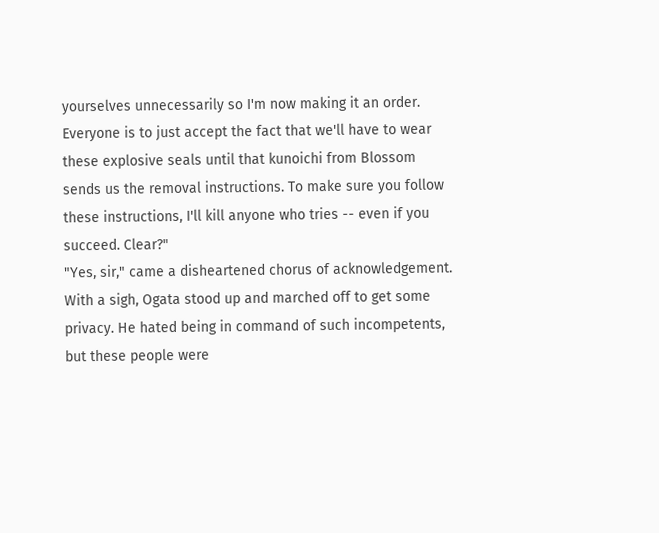yourselves unnecessarily so I'm now making it an order. Everyone is to just accept the fact that we'll have to wear these explosive seals until that kunoichi from Blossom sends us the removal instructions. To make sure you follow these instructions, I'll kill anyone who tries -- even if you succeed. Clear?"
"Yes, sir," came a disheartened chorus of acknowledgement.
With a sigh, Ogata stood up and marched off to get some privacy. He hated being in command of such incompetents, but these people were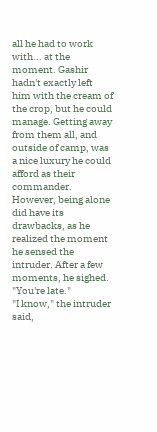all he had to work with... at the moment. Gashir hadn't exactly left him with the cream of the crop, but he could manage. Getting away from them all, and outside of camp, was a nice luxury he could afford as their commander. However, being alone did have its drawbacks, as he realized the moment he sensed the intruder. After a few moments, he sighed.
"You're late."
"I know," the intruder said,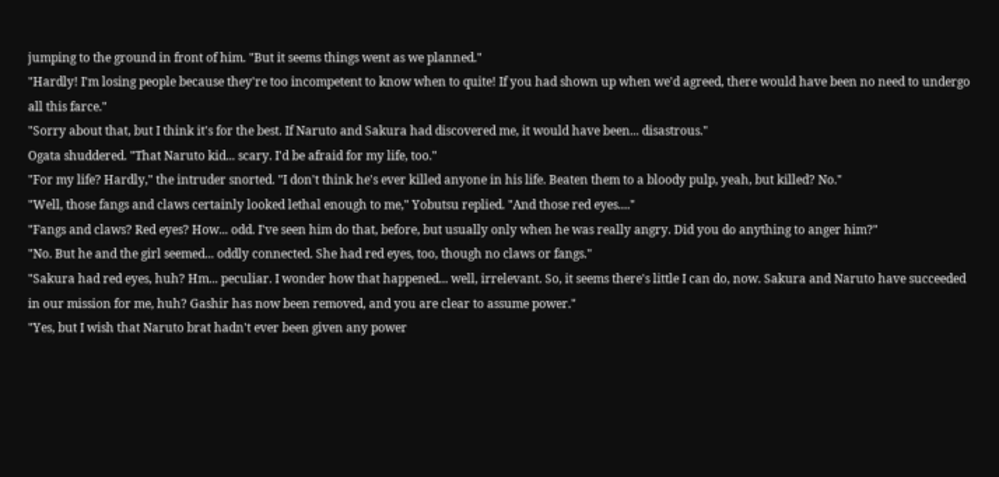jumping to the ground in front of him. "But it seems things went as we planned."
"Hardly! I'm losing people because they're too incompetent to know when to quite! If you had shown up when we'd agreed, there would have been no need to undergo all this farce."
"Sorry about that, but I think it's for the best. If Naruto and Sakura had discovered me, it would have been... disastrous."
Ogata shuddered. "That Naruto kid... scary. I'd be afraid for my life, too."
"For my life? Hardly," the intruder snorted. "I don't think he's ever killed anyone in his life. Beaten them to a bloody pulp, yeah, but killed? No."
"Well, those fangs and claws certainly looked lethal enough to me," Yobutsu replied. "And those red eyes...."
"Fangs and claws? Red eyes? How... odd. I've seen him do that, before, but usually only when he was really angry. Did you do anything to anger him?"
"No. But he and the girl seemed... oddly connected. She had red eyes, too, though no claws or fangs."
"Sakura had red eyes, huh? Hm... peculiar. I wonder how that happened... well, irrelevant. So, it seems there's little I can do, now. Sakura and Naruto have succeeded in our mission for me, huh? Gashir has now been removed, and you are clear to assume power."
"Yes, but I wish that Naruto brat hadn't ever been given any power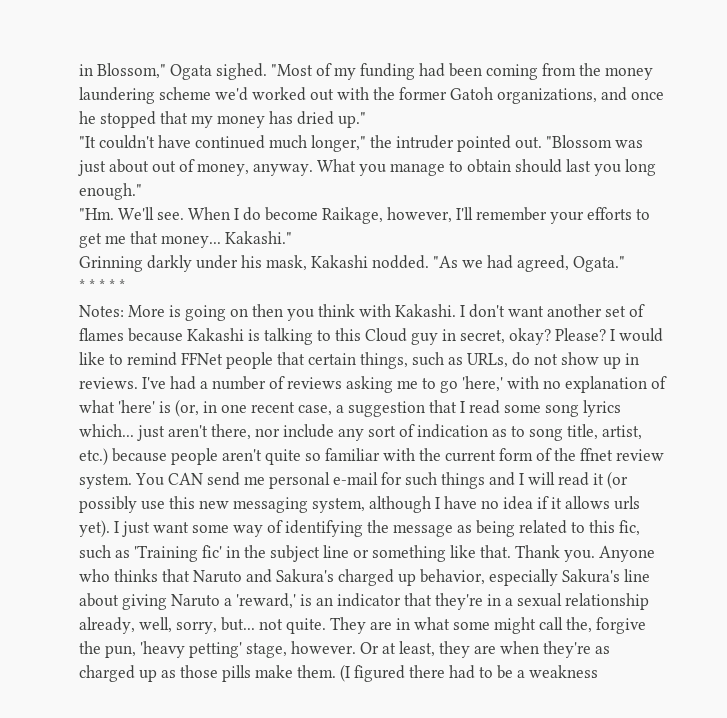in Blossom," Ogata sighed. "Most of my funding had been coming from the money laundering scheme we'd worked out with the former Gatoh organizations, and once he stopped that my money has dried up."
"It couldn't have continued much longer," the intruder pointed out. "Blossom was just about out of money, anyway. What you manage to obtain should last you long enough."
"Hm. We'll see. When I do become Raikage, however, I'll remember your efforts to get me that money... Kakashi."
Grinning darkly under his mask, Kakashi nodded. "As we had agreed, Ogata."
* * * * *
Notes: More is going on then you think with Kakashi. I don't want another set of flames because Kakashi is talking to this Cloud guy in secret, okay? Please? I would like to remind FFNet people that certain things, such as URLs, do not show up in reviews. I've had a number of reviews asking me to go 'here,' with no explanation of what 'here' is (or, in one recent case, a suggestion that I read some song lyrics which... just aren't there, nor include any sort of indication as to song title, artist, etc.) because people aren't quite so familiar with the current form of the ffnet review system. You CAN send me personal e-mail for such things and I will read it (or possibly use this new messaging system, although I have no idea if it allows urls yet). I just want some way of identifying the message as being related to this fic, such as 'Training fic' in the subject line or something like that. Thank you. Anyone who thinks that Naruto and Sakura's charged up behavior, especially Sakura's line about giving Naruto a 'reward,' is an indicator that they're in a sexual relationship already, well, sorry, but... not quite. They are in what some might call the, forgive the pun, 'heavy petting' stage, however. Or at least, they are when they're as charged up as those pills make them. (I figured there had to be a weakness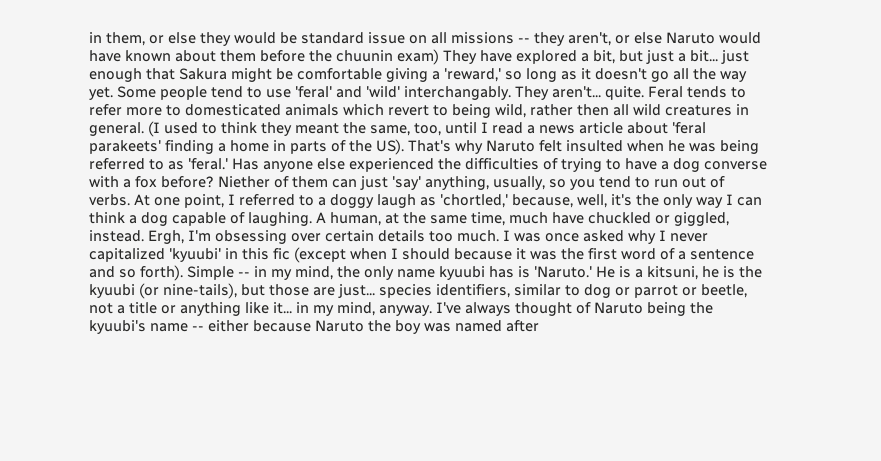in them, or else they would be standard issue on all missions -- they aren't, or else Naruto would have known about them before the chuunin exam) They have explored a bit, but just a bit... just enough that Sakura might be comfortable giving a 'reward,' so long as it doesn't go all the way yet. Some people tend to use 'feral' and 'wild' interchangably. They aren't... quite. Feral tends to refer more to domesticated animals which revert to being wild, rather then all wild creatures in general. (I used to think they meant the same, too, until I read a news article about 'feral parakeets' finding a home in parts of the US). That's why Naruto felt insulted when he was being referred to as 'feral.' Has anyone else experienced the difficulties of trying to have a dog converse with a fox before? Niether of them can just 'say' anything, usually, so you tend to run out of verbs. At one point, I referred to a doggy laugh as 'chortled,' because, well, it's the only way I can think a dog capable of laughing. A human, at the same time, much have chuckled or giggled, instead. Ergh, I'm obsessing over certain details too much. I was once asked why I never capitalized 'kyuubi' in this fic (except when I should because it was the first word of a sentence and so forth). Simple -- in my mind, the only name kyuubi has is 'Naruto.' He is a kitsuni, he is the kyuubi (or nine-tails), but those are just... species identifiers, similar to dog or parrot or beetle, not a title or anything like it... in my mind, anyway. I've always thought of Naruto being the kyuubi's name -- either because Naruto the boy was named after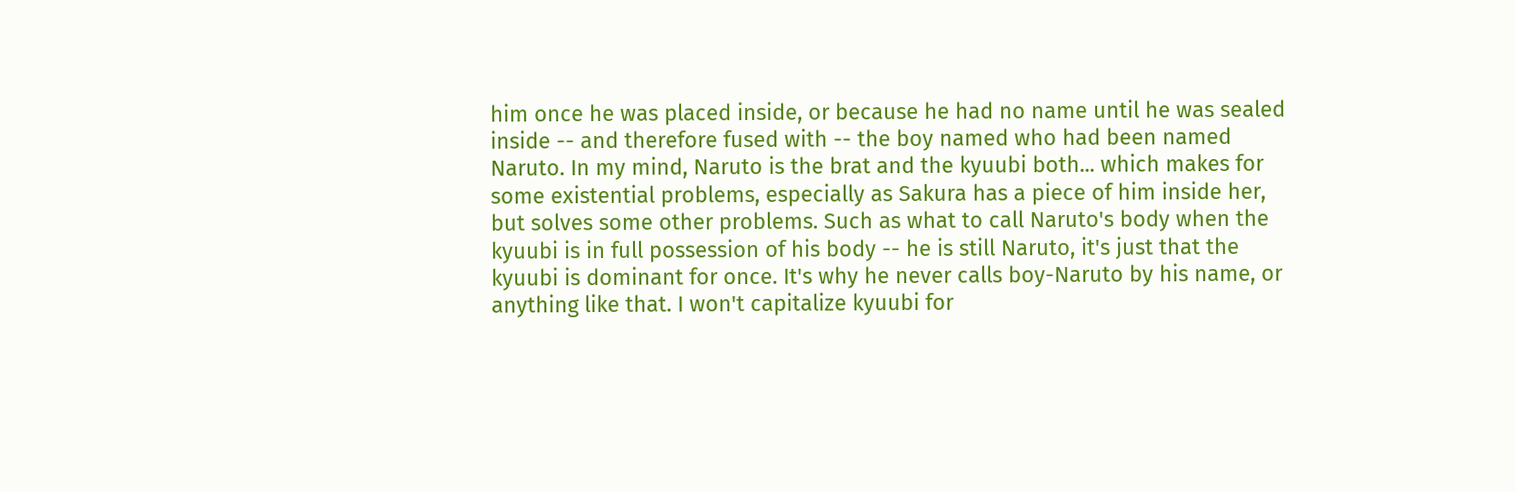him once he was placed inside, or because he had no name until he was sealed inside -- and therefore fused with -- the boy named who had been named Naruto. In my mind, Naruto is the brat and the kyuubi both... which makes for some existential problems, especially as Sakura has a piece of him inside her, but solves some other problems. Such as what to call Naruto's body when the kyuubi is in full possession of his body -- he is still Naruto, it's just that the kyuubi is dominant for once. It's why he never calls boy-Naruto by his name, or anything like that. I won't capitalize kyuubi for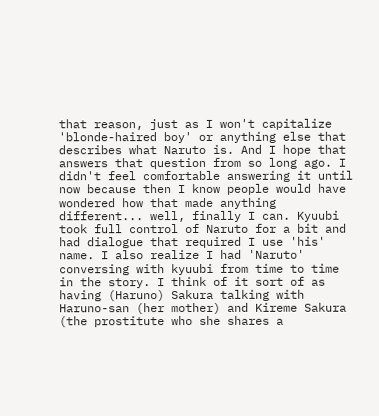that reason, just as I won't capitalize 'blonde-haired boy' or anything else that describes what Naruto is. And I hope that answers that question from so long ago. I didn't feel comfortable answering it until now because then I know people would have wondered how that made anything different... well, finally I can. Kyuubi took full control of Naruto for a bit and had dialogue that required I use 'his' name. I also realize I had 'Naruto' conversing with kyuubi from time to time in the story. I think of it sort of as having (Haruno) Sakura talking with Haruno-san (her mother) and Kireme Sakura (the prostitute who she shares a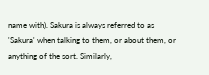name with). Sakura is always referred to as 'Sakura' when talking to them, or about them, or anything of the sort. Similarly,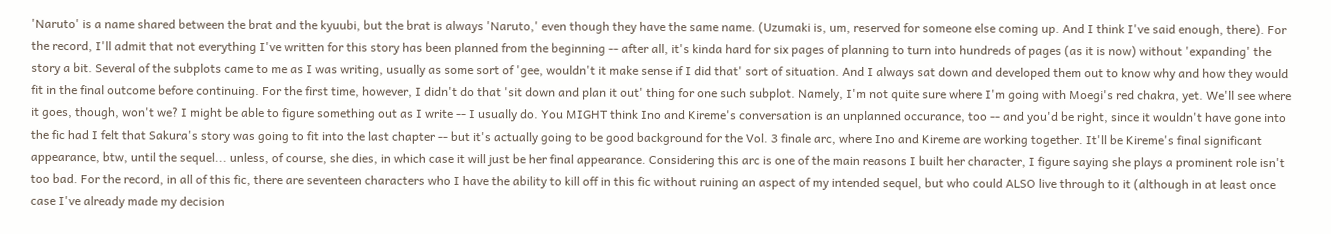'Naruto' is a name shared between the brat and the kyuubi, but the brat is always 'Naruto,' even though they have the same name. (Uzumaki is, um, reserved for someone else coming up. And I think I've said enough, there). For the record, I'll admit that not everything I've written for this story has been planned from the beginning -- after all, it's kinda hard for six pages of planning to turn into hundreds of pages (as it is now) without 'expanding' the story a bit. Several of the subplots came to me as I was writing, usually as some sort of 'gee, wouldn't it make sense if I did that' sort of situation. And I always sat down and developed them out to know why and how they would fit in the final outcome before continuing. For the first time, however, I didn't do that 'sit down and plan it out' thing for one such subplot. Namely, I'm not quite sure where I'm going with Moegi's red chakra, yet. We'll see where it goes, though, won't we? I might be able to figure something out as I write -- I usually do. You MIGHT think Ino and Kireme's conversation is an unplanned occurance, too -- and you'd be right, since it wouldn't have gone into the fic had I felt that Sakura's story was going to fit into the last chapter -- but it's actually going to be good background for the Vol. 3 finale arc, where Ino and Kireme are working together. It'll be Kireme's final significant appearance, btw, until the sequel... unless, of course, she dies, in which case it will just be her final appearance. Considering this arc is one of the main reasons I built her character, I figure saying she plays a prominent role isn't too bad. For the record, in all of this fic, there are seventeen characters who I have the ability to kill off in this fic without ruining an aspect of my intended sequel, but who could ALSO live through to it (although in at least once case I've already made my decision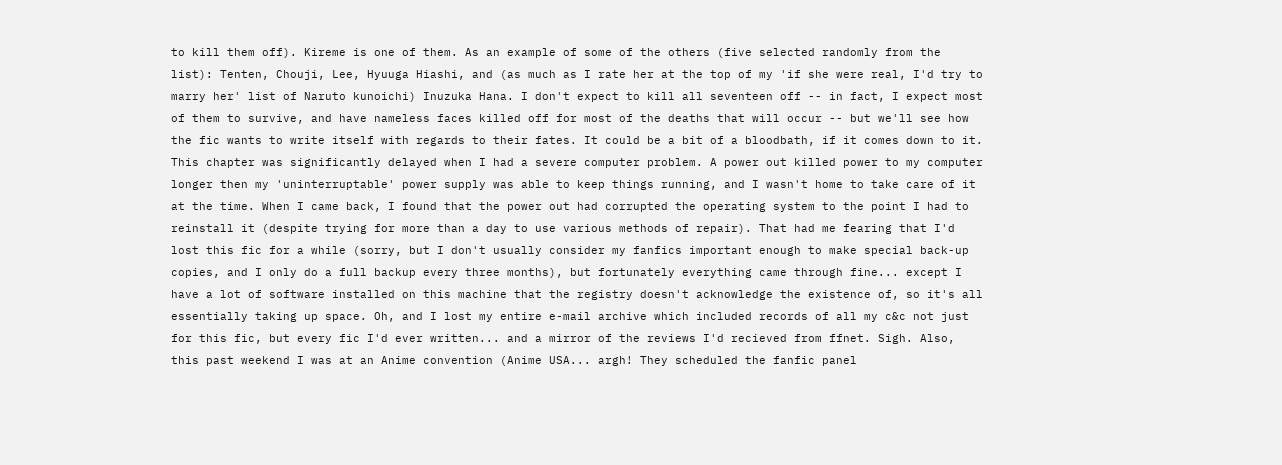to kill them off). Kireme is one of them. As an example of some of the others (five selected randomly from the list): Tenten, Chouji, Lee, Hyuuga Hiashi, and (as much as I rate her at the top of my 'if she were real, I'd try to marry her' list of Naruto kunoichi) Inuzuka Hana. I don't expect to kill all seventeen off -- in fact, I expect most of them to survive, and have nameless faces killed off for most of the deaths that will occur -- but we'll see how the fic wants to write itself with regards to their fates. It could be a bit of a bloodbath, if it comes down to it. This chapter was significantly delayed when I had a severe computer problem. A power out killed power to my computer longer then my 'uninterruptable' power supply was able to keep things running, and I wasn't home to take care of it at the time. When I came back, I found that the power out had corrupted the operating system to the point I had to reinstall it (despite trying for more than a day to use various methods of repair). That had me fearing that I'd lost this fic for a while (sorry, but I don't usually consider my fanfics important enough to make special back-up copies, and I only do a full backup every three months), but fortunately everything came through fine... except I have a lot of software installed on this machine that the registry doesn't acknowledge the existence of, so it's all essentially taking up space. Oh, and I lost my entire e-mail archive which included records of all my c&c not just for this fic, but every fic I'd ever written... and a mirror of the reviews I'd recieved from ffnet. Sigh. Also, this past weekend I was at an Anime convention (Anime USA... argh! They scheduled the fanfic panel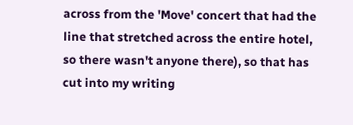across from the 'Move' concert that had the line that stretched across the entire hotel, so there wasn't anyone there), so that has cut into my writing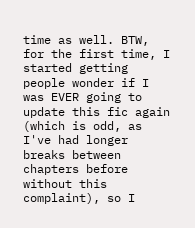time as well. BTW, for the first time, I started getting people wonder if I was EVER going to update this fic again (which is odd, as I've had longer breaks between chapters before without this complaint), so I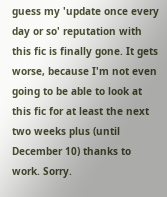guess my 'update once every day or so' reputation with this fic is finally gone. It gets worse, because I'm not even going to be able to look at this fic for at least the next two weeks plus (until December 10) thanks to work. Sorry.